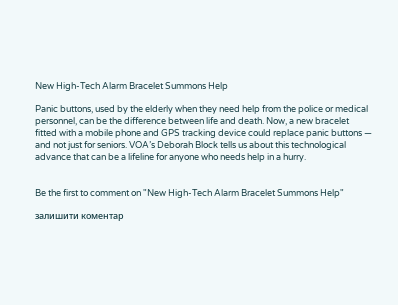New High-Tech Alarm Bracelet Summons Help

Panic buttons, used by the elderly when they need help from the police or medical personnel, can be the difference between life and death. Now, a new bracelet fitted with a mobile phone and GPS tracking device could replace panic buttons — and not just for seniors. VOA’s Deborah Block tells us about this technological advance that can be a lifeline for anyone who needs help in a hurry.


Be the first to comment on "New High-Tech Alarm Bracelet Summons Help"

залишити коментар